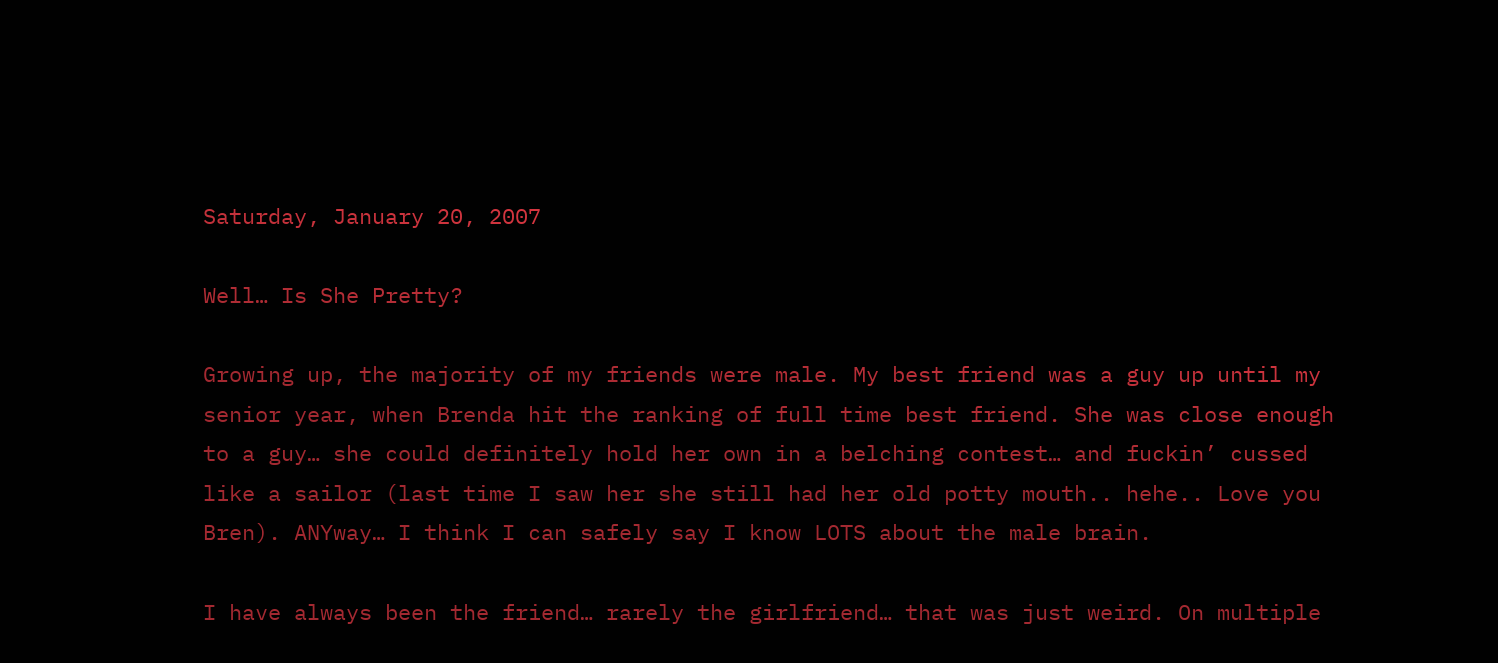Saturday, January 20, 2007

Well… Is She Pretty?

Growing up, the majority of my friends were male. My best friend was a guy up until my senior year, when Brenda hit the ranking of full time best friend. She was close enough to a guy… she could definitely hold her own in a belching contest… and fuckin’ cussed like a sailor (last time I saw her she still had her old potty mouth.. hehe.. Love you Bren). ANYway… I think I can safely say I know LOTS about the male brain.

I have always been the friend… rarely the girlfriend… that was just weird. On multiple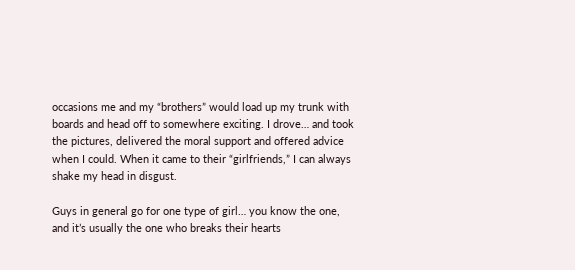occasions me and my “brothers” would load up my trunk with boards and head off to somewhere exciting. I drove… and took the pictures, delivered the moral support and offered advice when I could. When it came to their “girlfriends,” I can always shake my head in disgust.

Guys in general go for one type of girl… you know the one, and it’s usually the one who breaks their hearts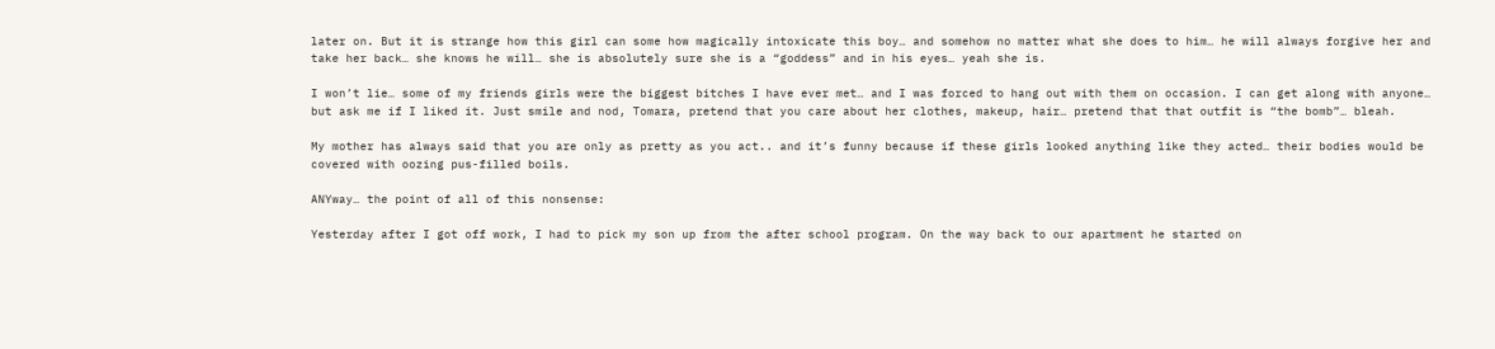later on. But it is strange how this girl can some how magically intoxicate this boy… and somehow no matter what she does to him… he will always forgive her and take her back… she knows he will… she is absolutely sure she is a “goddess” and in his eyes… yeah she is.

I won’t lie… some of my friends girls were the biggest bitches I have ever met… and I was forced to hang out with them on occasion. I can get along with anyone… but ask me if I liked it. Just smile and nod, Tomara, pretend that you care about her clothes, makeup, hair… pretend that that outfit is “the bomb”… bleah.

My mother has always said that you are only as pretty as you act.. and it’s funny because if these girls looked anything like they acted… their bodies would be covered with oozing pus-filled boils.

ANYway… the point of all of this nonsense:

Yesterday after I got off work, I had to pick my son up from the after school program. On the way back to our apartment he started on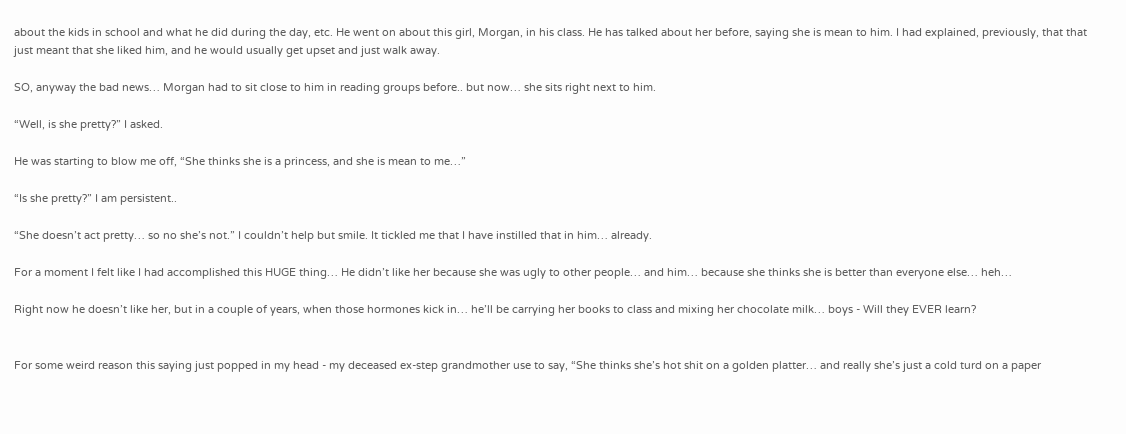about the kids in school and what he did during the day, etc. He went on about this girl, Morgan, in his class. He has talked about her before, saying she is mean to him. I had explained, previously, that that just meant that she liked him, and he would usually get upset and just walk away.

SO, anyway the bad news… Morgan had to sit close to him in reading groups before.. but now… she sits right next to him.

“Well, is she pretty?” I asked.

He was starting to blow me off, “She thinks she is a princess, and she is mean to me…”

“Is she pretty?” I am persistent..

“She doesn’t act pretty… so no she’s not.” I couldn’t help but smile. It tickled me that I have instilled that in him… already.

For a moment I felt like I had accomplished this HUGE thing… He didn’t like her because she was ugly to other people… and him… because she thinks she is better than everyone else… heh…

Right now he doesn’t like her, but in a couple of years, when those hormones kick in… he’ll be carrying her books to class and mixing her chocolate milk… boys - Will they EVER learn?


For some weird reason this saying just popped in my head - my deceased ex-step grandmother use to say, “She thinks she’s hot shit on a golden platter… and really she’s just a cold turd on a paper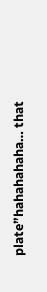plate”hahahahaha… that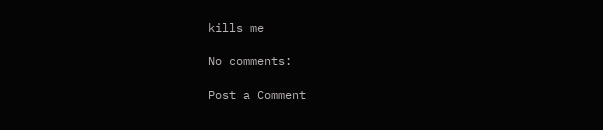kills me

No comments:

Post a Comment